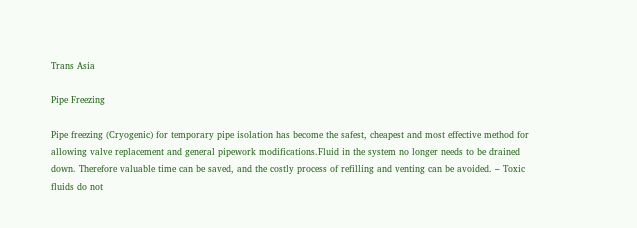Trans Asia

Pipe Freezing

Pipe freezing (Cryogenic) for temporary pipe isolation has become the safest, cheapest and most effective method for allowing valve replacement and general pipework modifications.Fluid in the system no longer needs to be drained down. Therefore valuable time can be saved, and the costly process of refilling and venting can be avoided. – Toxic fluids do not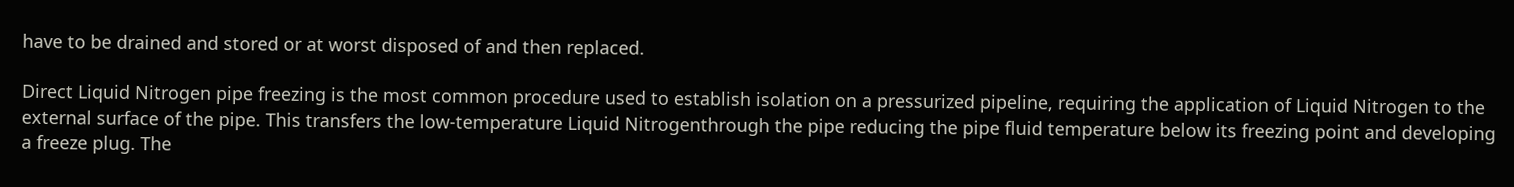have to be drained and stored or at worst disposed of and then replaced.

Direct Liquid Nitrogen pipe freezing is the most common procedure used to establish isolation on a pressurized pipeline, requiring the application of Liquid Nitrogen to the external surface of the pipe. This transfers the low-temperature Liquid Nitrogenthrough the pipe reducing the pipe fluid temperature below its freezing point and developing a freeze plug. The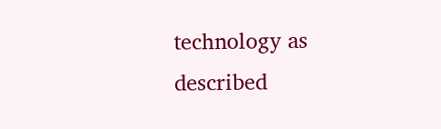technology as described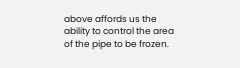above affords us the ability to control the area of the pipe to be frozen.